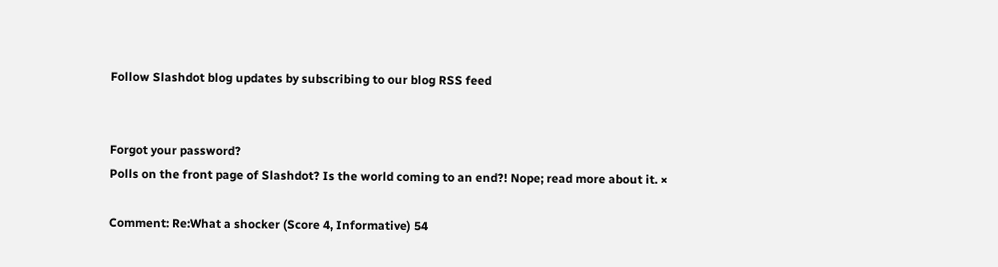Follow Slashdot blog updates by subscribing to our blog RSS feed


Forgot your password?
Polls on the front page of Slashdot? Is the world coming to an end?! Nope; read more about it. ×

Comment: Re:What a shocker (Score 4, Informative) 54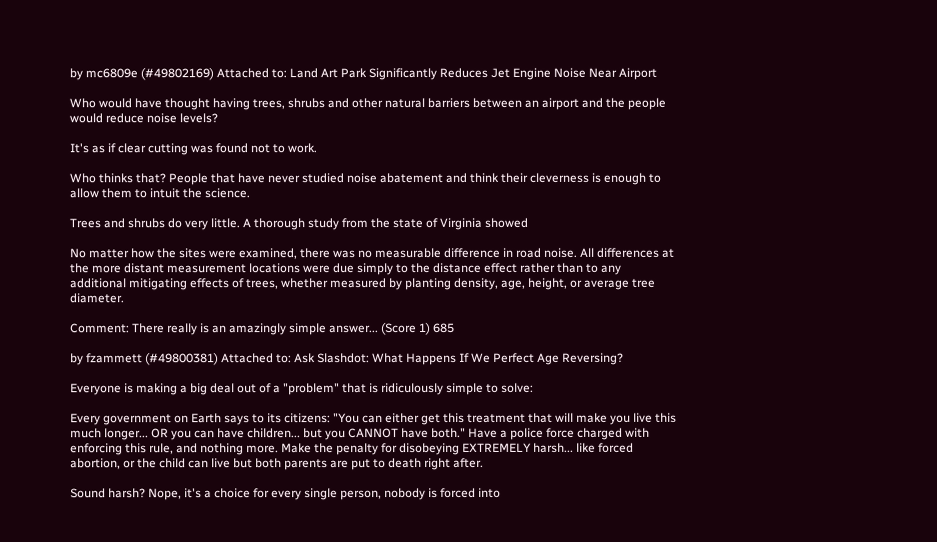by mc6809e (#49802169) Attached to: Land Art Park Significantly Reduces Jet Engine Noise Near Airport

Who would have thought having trees, shrubs and other natural barriers between an airport and the people would reduce noise levels?

It's as if clear cutting was found not to work.

Who thinks that? People that have never studied noise abatement and think their cleverness is enough to allow them to intuit the science.

Trees and shrubs do very little. A thorough study from the state of Virginia showed

No matter how the sites were examined, there was no measurable difference in road noise. All differences at the more distant measurement locations were due simply to the distance effect rather than to any additional mitigating effects of trees, whether measured by planting density, age, height, or average tree diameter.

Comment: There really is an amazingly simple answer... (Score 1) 685

by fzammett (#49800381) Attached to: Ask Slashdot: What Happens If We Perfect Age Reversing?

Everyone is making a big deal out of a "problem" that is ridiculously simple to solve:

Every government on Earth says to its citizens: "You can either get this treatment that will make you live this much longer... OR you can have children... but you CANNOT have both." Have a police force charged with enforcing this rule, and nothing more. Make the penalty for disobeying EXTREMELY harsh... like forced abortion, or the child can live but both parents are put to death right after.

Sound harsh? Nope, it's a choice for every single person, nobody is forced into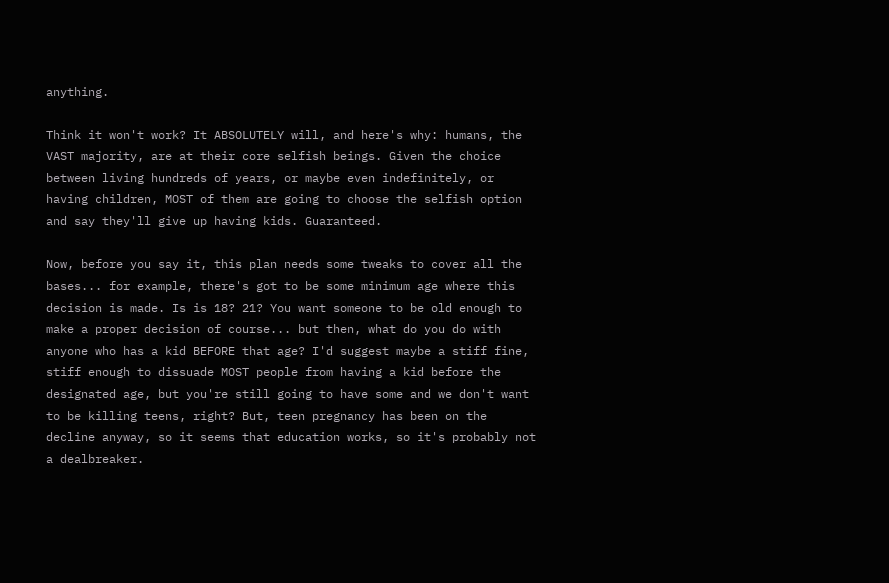anything.

Think it won't work? It ABSOLUTELY will, and here's why: humans, the VAST majority, are at their core selfish beings. Given the choice between living hundreds of years, or maybe even indefinitely, or having children, MOST of them are going to choose the selfish option and say they'll give up having kids. Guaranteed.

Now, before you say it, this plan needs some tweaks to cover all the bases... for example, there's got to be some minimum age where this decision is made. Is is 18? 21? You want someone to be old enough to make a proper decision of course... but then, what do you do with anyone who has a kid BEFORE that age? I'd suggest maybe a stiff fine, stiff enough to dissuade MOST people from having a kid before the designated age, but you're still going to have some and we don't want to be killing teens, right? But, teen pregnancy has been on the decline anyway, so it seems that education works, so it's probably not a dealbreaker.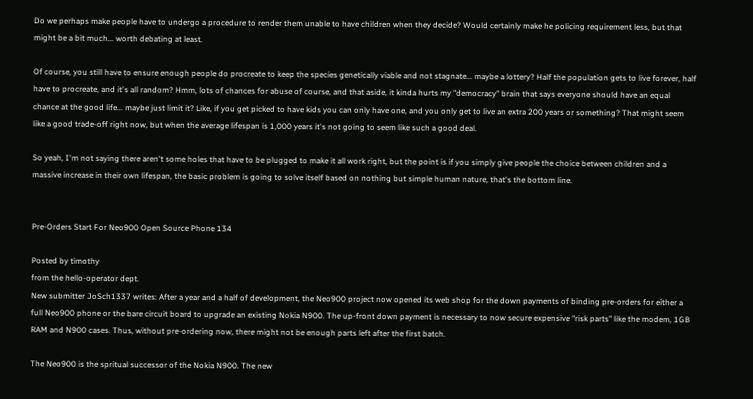Do we perhaps make people have to undergo a procedure to render them unable to have children when they decide? Would certainly make he policing requirement less, but that might be a bit much... worth debating at least.

Of course, you still have to ensure enough people do procreate to keep the species genetically viable and not stagnate... maybe a lottery? Half the population gets to live forever, half have to procreate, and it's all random? Hmm, lots of chances for abuse of course, and that aside, it kinda hurts my "democracy" brain that says everyone should have an equal chance at the good life... maybe just limit it? Like, if you get picked to have kids you can only have one, and you only get to live an extra 200 years or something? That might seem like a good trade-off right now, but when the average lifespan is 1,000 years it's not going to seem like such a good deal.

So yeah, I'm not saying there aren't some holes that have to be plugged to make it all work right, but the point is if you simply give people the choice between children and a massive increase in their own lifespan, the basic problem is going to solve itself based on nothing but simple human nature, that's the bottom line.


Pre-Orders Start For Neo900 Open Source Phone 134

Posted by timothy
from the hello-operator dept.
New submitter JoSch1337 writes: After a year and a half of development, the Neo900 project now opened its web shop for the down payments of binding pre-orders for either a full Neo900 phone or the bare circuit board to upgrade an existing Nokia N900. The up-front down payment is necessary to now secure expensive "risk parts" like the modem, 1GB RAM and N900 cases. Thus, without pre-ordering now, there might not be enough parts left after the first batch.

The Neo900 is the spritual successor of the Nokia N900. The new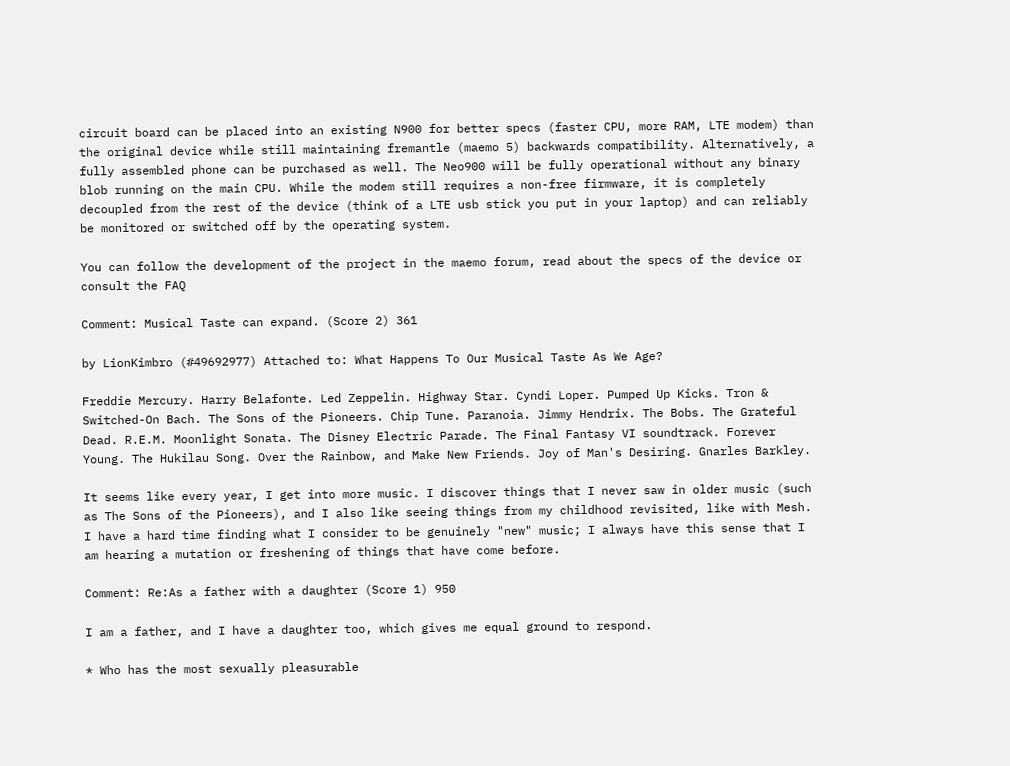circuit board can be placed into an existing N900 for better specs (faster CPU, more RAM, LTE modem) than the original device while still maintaining fremantle (maemo 5) backwards compatibility. Alternatively, a fully assembled phone can be purchased as well. The Neo900 will be fully operational without any binary blob running on the main CPU. While the modem still requires a non-free firmware, it is completely decoupled from the rest of the device (think of a LTE usb stick you put in your laptop) and can reliably be monitored or switched off by the operating system.

You can follow the development of the project in the maemo forum, read about the specs of the device or consult the FAQ

Comment: Musical Taste can expand. (Score 2) 361

by LionKimbro (#49692977) Attached to: What Happens To Our Musical Taste As We Age?

Freddie Mercury. Harry Belafonte. Led Zeppelin. Highway Star. Cyndi Loper. Pumped Up Kicks. Tron & Switched-On Bach. The Sons of the Pioneers. Chip Tune. Paranoia. Jimmy Hendrix. The Bobs. The Grateful Dead. R.E.M. Moonlight Sonata. The Disney Electric Parade. The Final Fantasy VI soundtrack. Forever Young. The Hukilau Song. Over the Rainbow, and Make New Friends. Joy of Man's Desiring. Gnarles Barkley.

It seems like every year, I get into more music. I discover things that I never saw in older music (such as The Sons of the Pioneers), and I also like seeing things from my childhood revisited, like with Mesh. I have a hard time finding what I consider to be genuinely "new" music; I always have this sense that I am hearing a mutation or freshening of things that have come before.

Comment: Re:As a father with a daughter (Score 1) 950

I am a father, and I have a daughter too, which gives me equal ground to respond.

* Who has the most sexually pleasurable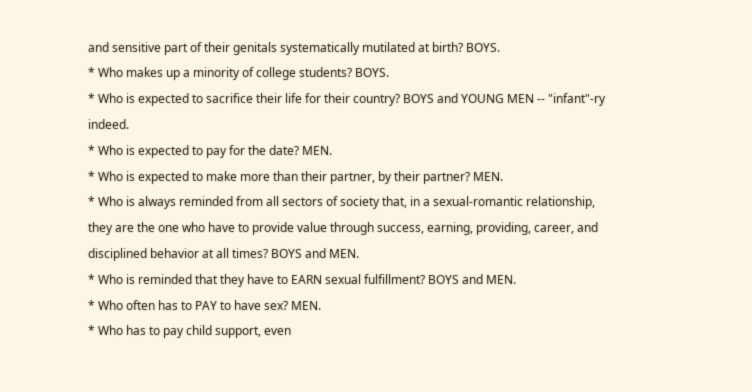and sensitive part of their genitals systematically mutilated at birth? BOYS.
* Who makes up a minority of college students? BOYS.
* Who is expected to sacrifice their life for their country? BOYS and YOUNG MEN -- "infant"-ry indeed.
* Who is expected to pay for the date? MEN.
* Who is expected to make more than their partner, by their partner? MEN.
* Who is always reminded from all sectors of society that, in a sexual-romantic relationship, they are the one who have to provide value through success, earning, providing, career, and disciplined behavior at all times? BOYS and MEN.
* Who is reminded that they have to EARN sexual fulfillment? BOYS and MEN.
* Who often has to PAY to have sex? MEN.
* Who has to pay child support, even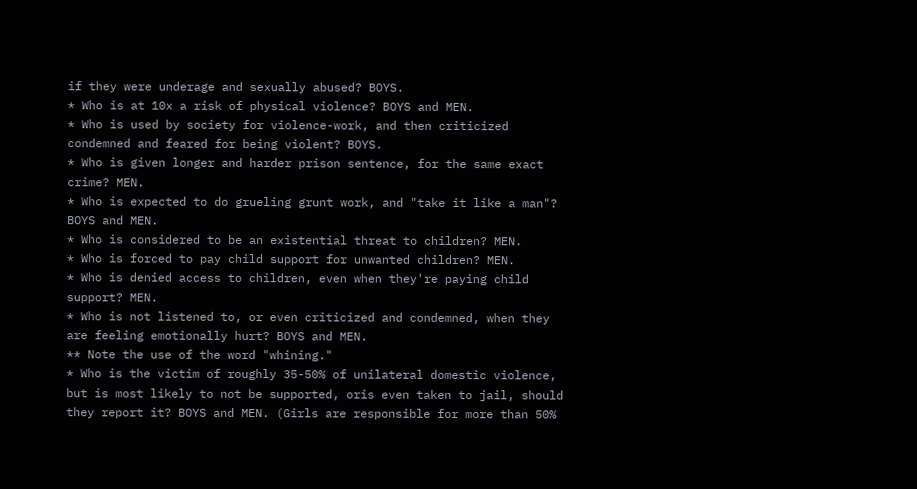if they were underage and sexually abused? BOYS.
* Who is at 10x a risk of physical violence? BOYS and MEN.
* Who is used by society for violence-work, and then criticized condemned and feared for being violent? BOYS.
* Who is given longer and harder prison sentence, for the same exact crime? MEN.
* Who is expected to do grueling grunt work, and "take it like a man"? BOYS and MEN.
* Who is considered to be an existential threat to children? MEN.
* Who is forced to pay child support for unwanted children? MEN.
* Who is denied access to children, even when they're paying child support? MEN.
* Who is not listened to, or even criticized and condemned, when they are feeling emotionally hurt? BOYS and MEN.
** Note the use of the word "whining."
* Who is the victim of roughly 35-50% of unilateral domestic violence, but is most likely to not be supported, oris even taken to jail, should they report it? BOYS and MEN. (Girls are responsible for more than 50%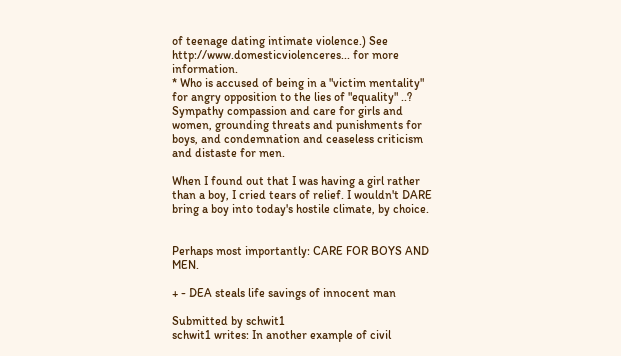of teenage dating intimate violence.) See http://www.domesticviolenceres... for more information.
* Who is accused of being in a "victim mentality" for angry opposition to the lies of "equality" ..? Sympathy compassion and care for girls and women, grounding threats and punishments for boys, and condemnation and ceaseless criticism and distaste for men.

When I found out that I was having a girl rather than a boy, I cried tears of relief. I wouldn't DARE bring a boy into today's hostile climate, by choice.


Perhaps most importantly: CARE FOR BOYS AND MEN.

+ - DEA steals life savings of innocent man

Submitted by schwit1
schwit1 writes: In another example of civil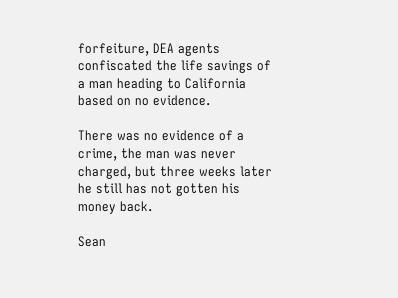forfeiture, DEA agents confiscated the life savings of a man heading to California based on no evidence.

There was no evidence of a crime, the man was never charged, but three weeks later he still has not gotten his money back.

Sean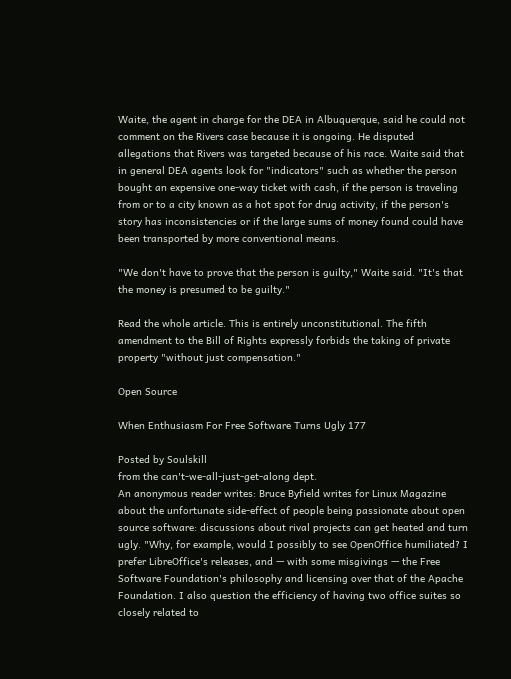Waite, the agent in charge for the DEA in Albuquerque, said he could not comment on the Rivers case because it is ongoing. He disputed allegations that Rivers was targeted because of his race. Waite said that in general DEA agents look for "indicators" such as whether the person bought an expensive one-way ticket with cash, if the person is traveling from or to a city known as a hot spot for drug activity, if the person's story has inconsistencies or if the large sums of money found could have been transported by more conventional means.

"We don't have to prove that the person is guilty," Waite said. "It's that the money is presumed to be guilty."

Read the whole article. This is entirely unconstitutional. The fifth amendment to the Bill of Rights expressly forbids the taking of private property "without just compensation."

Open Source

When Enthusiasm For Free Software Turns Ugly 177

Posted by Soulskill
from the can't-we-all-just-get-along dept.
An anonymous reader writes: Bruce Byfield writes for Linux Magazine about the unfortunate side-effect of people being passionate about open source software: discussions about rival projects can get heated and turn ugly. "Why, for example, would I possibly to see OpenOffice humiliated? I prefer LibreOffice's releases, and — with some misgivings — the Free Software Foundation's philosophy and licensing over that of the Apache Foundation. I also question the efficiency of having two office suites so closely related to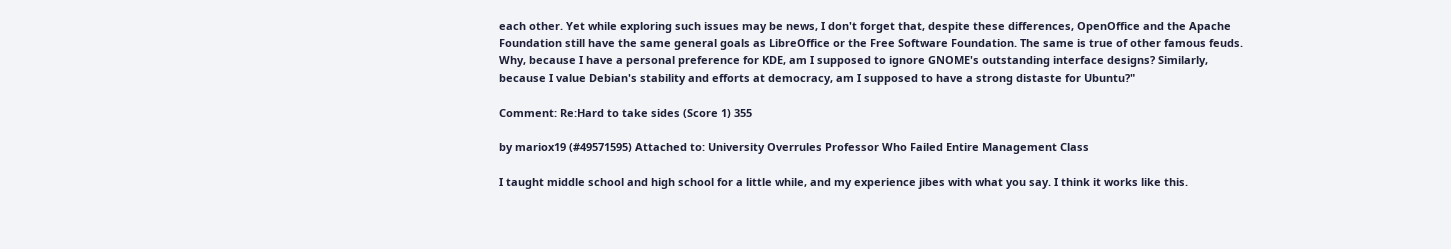each other. Yet while exploring such issues may be news, I don't forget that, despite these differences, OpenOffice and the Apache Foundation still have the same general goals as LibreOffice or the Free Software Foundation. The same is true of other famous feuds. Why, because I have a personal preference for KDE, am I supposed to ignore GNOME's outstanding interface designs? Similarly, because I value Debian's stability and efforts at democracy, am I supposed to have a strong distaste for Ubuntu?"

Comment: Re:Hard to take sides (Score 1) 355

by mariox19 (#49571595) Attached to: University Overrules Professor Who Failed Entire Management Class

I taught middle school and high school for a little while, and my experience jibes with what you say. I think it works like this.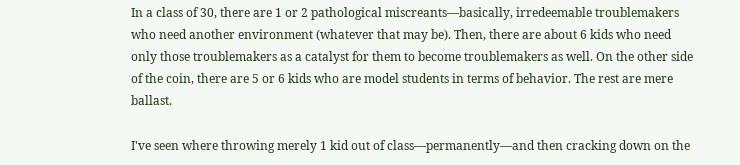In a class of 30, there are 1 or 2 pathological miscreants—basically, irredeemable troublemakers who need another environment (whatever that may be). Then, there are about 6 kids who need only those troublemakers as a catalyst for them to become troublemakers as well. On the other side of the coin, there are 5 or 6 kids who are model students in terms of behavior. The rest are mere ballast.

I've seen where throwing merely 1 kid out of class—permanently—and then cracking down on the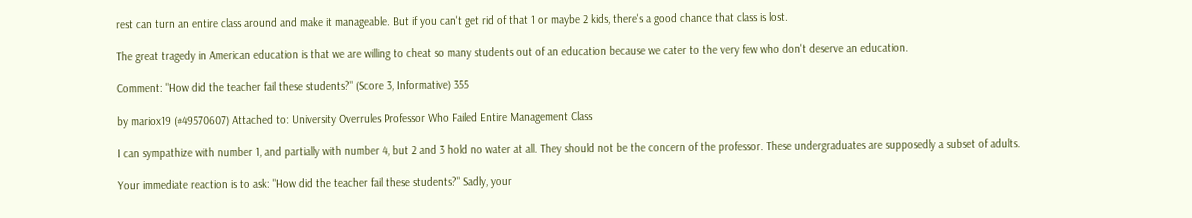rest can turn an entire class around and make it manageable. But if you can't get rid of that 1 or maybe 2 kids, there's a good chance that class is lost.

The great tragedy in American education is that we are willing to cheat so many students out of an education because we cater to the very few who don't deserve an education.

Comment: "How did the teacher fail these students?" (Score 3, Informative) 355

by mariox19 (#49570607) Attached to: University Overrules Professor Who Failed Entire Management Class

I can sympathize with number 1, and partially with number 4, but 2 and 3 hold no water at all. They should not be the concern of the professor. These undergraduates are supposedly a subset of adults.

Your immediate reaction is to ask: "How did the teacher fail these students?" Sadly, your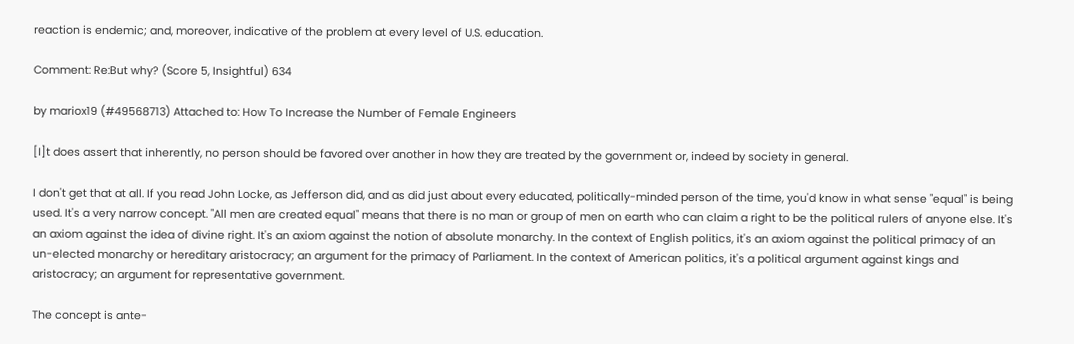reaction is endemic; and, moreover, indicative of the problem at every level of U.S. education.

Comment: Re:But why? (Score 5, Insightful) 634

by mariox19 (#49568713) Attached to: How To Increase the Number of Female Engineers

[I]t does assert that inherently, no person should be favored over another in how they are treated by the government or, indeed by society in general.

I don't get that at all. If you read John Locke, as Jefferson did, and as did just about every educated, politically-minded person of the time, you'd know in what sense "equal" is being used. It's a very narrow concept. "All men are created equal" means that there is no man or group of men on earth who can claim a right to be the political rulers of anyone else. It's an axiom against the idea of divine right. It's an axiom against the notion of absolute monarchy. In the context of English politics, it's an axiom against the political primacy of an un-elected monarchy or hereditary aristocracy; an argument for the primacy of Parliament. In the context of American politics, it's a political argument against kings and aristocracy; an argument for representative government.

The concept is ante-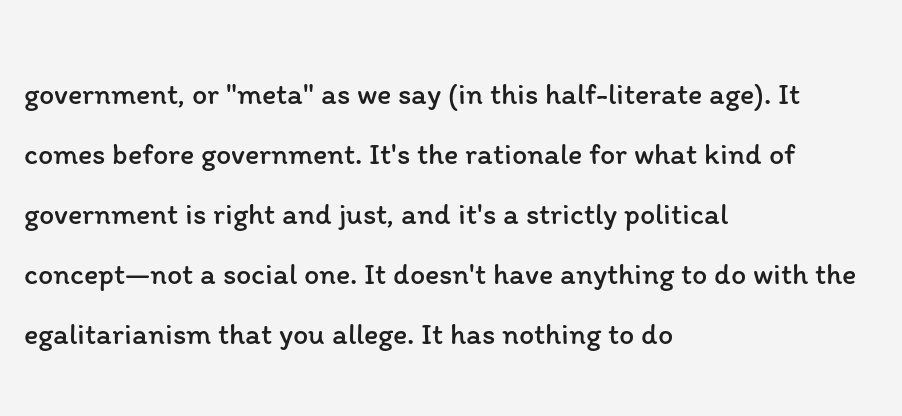government, or "meta" as we say (in this half-literate age). It comes before government. It's the rationale for what kind of government is right and just, and it's a strictly political concept—not a social one. It doesn't have anything to do with the egalitarianism that you allege. It has nothing to do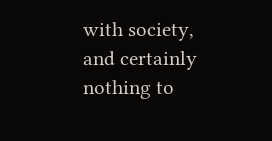with society, and certainly nothing to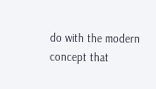do with the modern concept that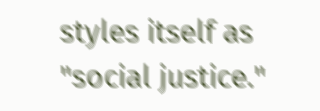styles itself as "social justice."